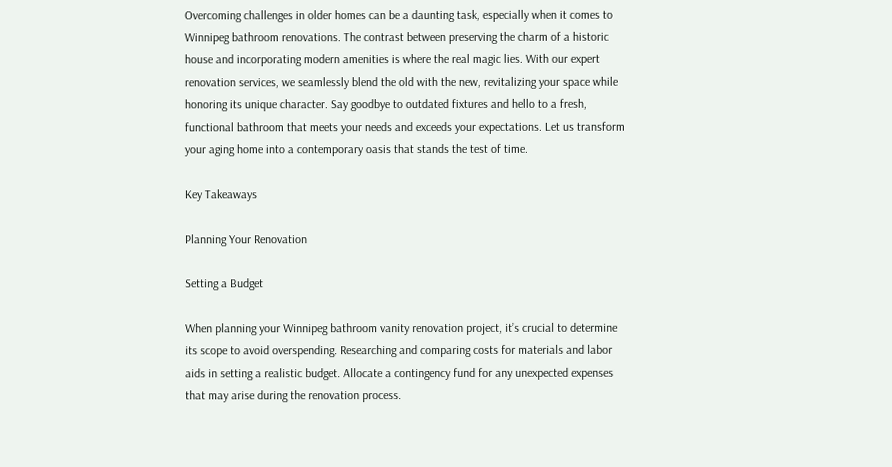Overcoming challenges in older homes can be a daunting task, especially when it comes to Winnipeg bathroom renovations. The contrast between preserving the charm of a historic house and incorporating modern amenities is where the real magic lies. With our expert renovation services, we seamlessly blend the old with the new, revitalizing your space while honoring its unique character. Say goodbye to outdated fixtures and hello to a fresh, functional bathroom that meets your needs and exceeds your expectations. Let us transform your aging home into a contemporary oasis that stands the test of time.

Key Takeaways

Planning Your Renovation

Setting a Budget

When planning your Winnipeg bathroom vanity renovation project, it’s crucial to determine its scope to avoid overspending. Researching and comparing costs for materials and labor aids in setting a realistic budget. Allocate a contingency fund for any unexpected expenses that may arise during the renovation process.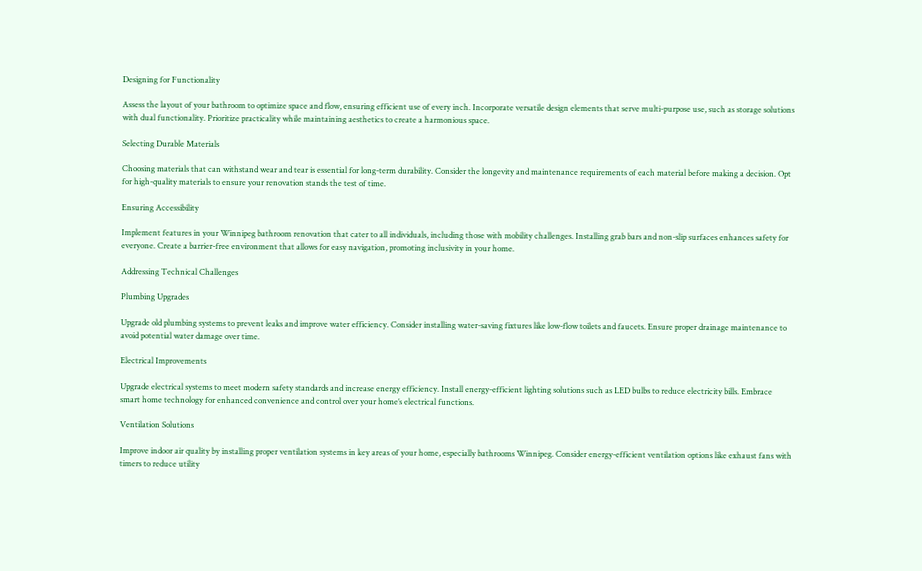Designing for Functionality

Assess the layout of your bathroom to optimize space and flow, ensuring efficient use of every inch. Incorporate versatile design elements that serve multi-purpose use, such as storage solutions with dual functionality. Prioritize practicality while maintaining aesthetics to create a harmonious space.

Selecting Durable Materials

Choosing materials that can withstand wear and tear is essential for long-term durability. Consider the longevity and maintenance requirements of each material before making a decision. Opt for high-quality materials to ensure your renovation stands the test of time.

Ensuring Accessibility

Implement features in your Winnipeg bathroom renovation that cater to all individuals, including those with mobility challenges. Installing grab bars and non-slip surfaces enhances safety for everyone. Create a barrier-free environment that allows for easy navigation, promoting inclusivity in your home.

Addressing Technical Challenges

Plumbing Upgrades

Upgrade old plumbing systems to prevent leaks and improve water efficiency. Consider installing water-saving fixtures like low-flow toilets and faucets. Ensure proper drainage maintenance to avoid potential water damage over time.

Electrical Improvements

Upgrade electrical systems to meet modern safety standards and increase energy efficiency. Install energy-efficient lighting solutions such as LED bulbs to reduce electricity bills. Embrace smart home technology for enhanced convenience and control over your home’s electrical functions.

Ventilation Solutions

Improve indoor air quality by installing proper ventilation systems in key areas of your home, especially bathrooms Winnipeg. Consider energy-efficient ventilation options like exhaust fans with timers to reduce utility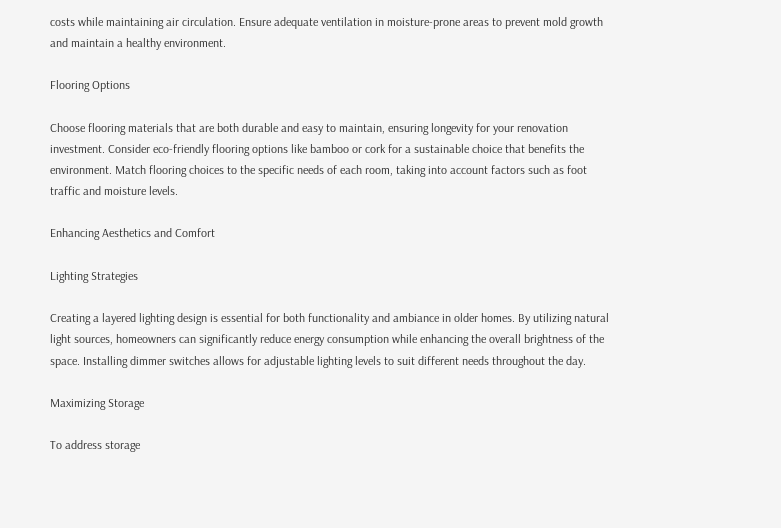costs while maintaining air circulation. Ensure adequate ventilation in moisture-prone areas to prevent mold growth and maintain a healthy environment.

Flooring Options

Choose flooring materials that are both durable and easy to maintain, ensuring longevity for your renovation investment. Consider eco-friendly flooring options like bamboo or cork for a sustainable choice that benefits the environment. Match flooring choices to the specific needs of each room, taking into account factors such as foot traffic and moisture levels.

Enhancing Aesthetics and Comfort

Lighting Strategies

Creating a layered lighting design is essential for both functionality and ambiance in older homes. By utilizing natural light sources, homeowners can significantly reduce energy consumption while enhancing the overall brightness of the space. Installing dimmer switches allows for adjustable lighting levels to suit different needs throughout the day.

Maximizing Storage

To address storage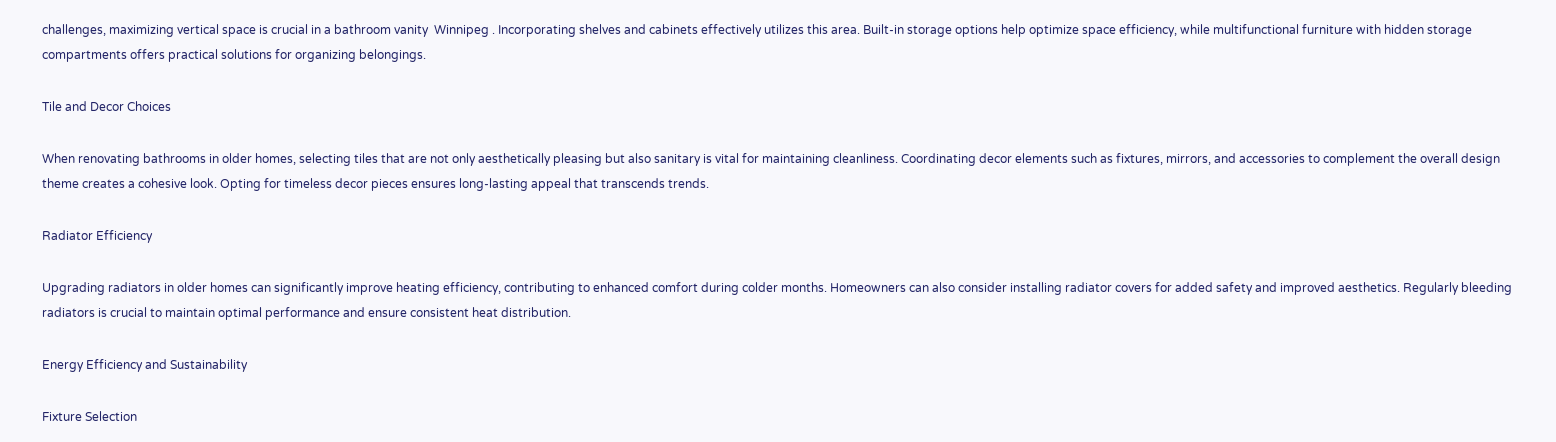challenges, maximizing vertical space is crucial in a bathroom vanity  Winnipeg . Incorporating shelves and cabinets effectively utilizes this area. Built-in storage options help optimize space efficiency, while multifunctional furniture with hidden storage compartments offers practical solutions for organizing belongings.

Tile and Decor Choices

When renovating bathrooms in older homes, selecting tiles that are not only aesthetically pleasing but also sanitary is vital for maintaining cleanliness. Coordinating decor elements such as fixtures, mirrors, and accessories to complement the overall design theme creates a cohesive look. Opting for timeless decor pieces ensures long-lasting appeal that transcends trends.

Radiator Efficiency

Upgrading radiators in older homes can significantly improve heating efficiency, contributing to enhanced comfort during colder months. Homeowners can also consider installing radiator covers for added safety and improved aesthetics. Regularly bleeding radiators is crucial to maintain optimal performance and ensure consistent heat distribution.

Energy Efficiency and Sustainability

Fixture Selection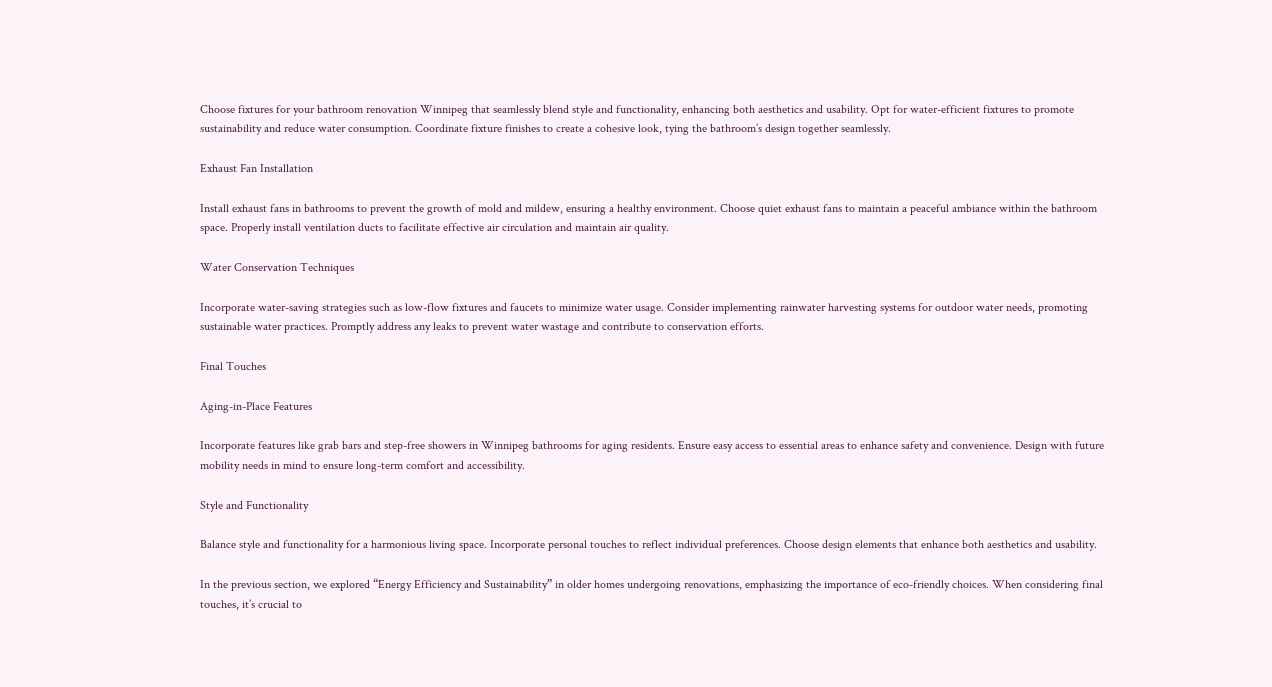Choose fixtures for your bathroom renovation Winnipeg that seamlessly blend style and functionality, enhancing both aesthetics and usability. Opt for water-efficient fixtures to promote sustainability and reduce water consumption. Coordinate fixture finishes to create a cohesive look, tying the bathroom’s design together seamlessly.

Exhaust Fan Installation

Install exhaust fans in bathrooms to prevent the growth of mold and mildew, ensuring a healthy environment. Choose quiet exhaust fans to maintain a peaceful ambiance within the bathroom space. Properly install ventilation ducts to facilitate effective air circulation and maintain air quality.

Water Conservation Techniques

Incorporate water-saving strategies such as low-flow fixtures and faucets to minimize water usage. Consider implementing rainwater harvesting systems for outdoor water needs, promoting sustainable water practices. Promptly address any leaks to prevent water wastage and contribute to conservation efforts.

Final Touches

Aging-in-Place Features

Incorporate features like grab bars and step-free showers in Winnipeg bathrooms for aging residents. Ensure easy access to essential areas to enhance safety and convenience. Design with future mobility needs in mind to ensure long-term comfort and accessibility.

Style and Functionality

Balance style and functionality for a harmonious living space. Incorporate personal touches to reflect individual preferences. Choose design elements that enhance both aesthetics and usability.

In the previous section, we explored “Energy Efficiency and Sustainability” in older homes undergoing renovations, emphasizing the importance of eco-friendly choices. When considering final touches, it’s crucial to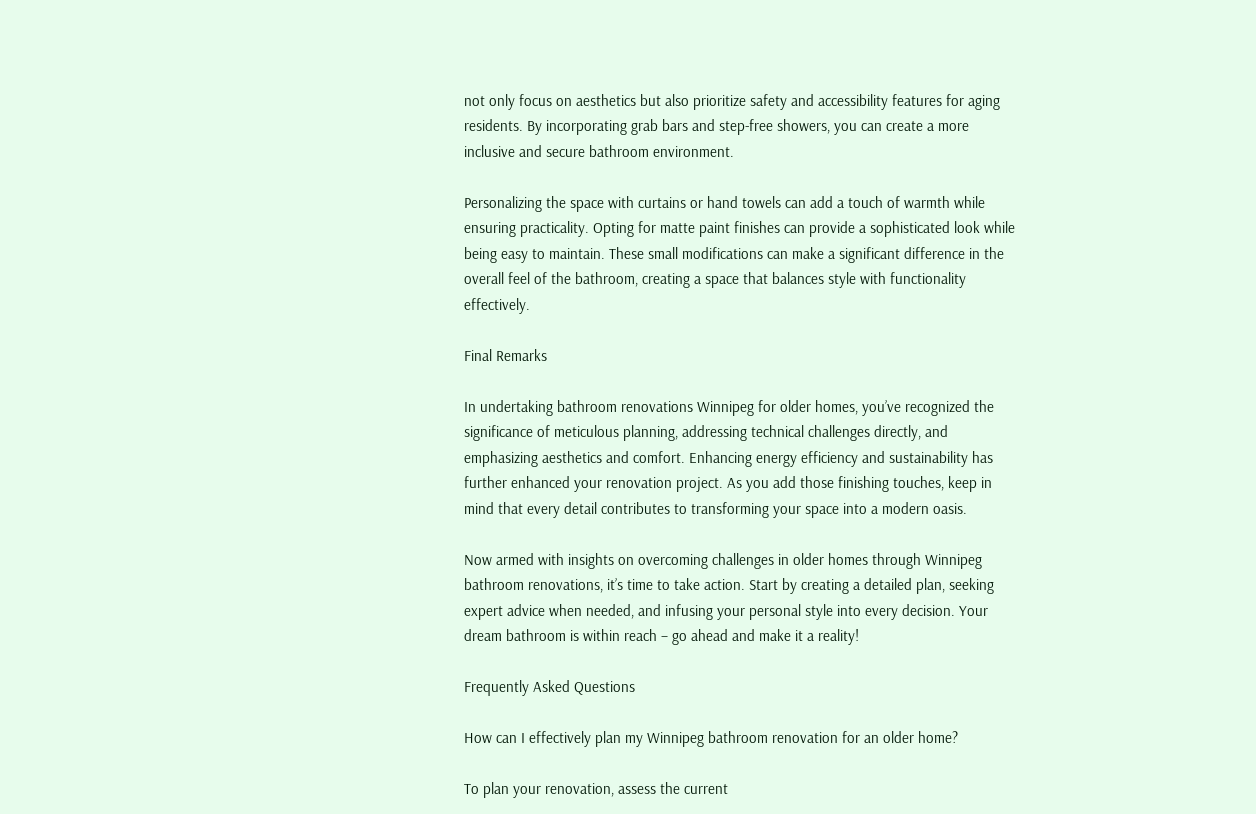not only focus on aesthetics but also prioritize safety and accessibility features for aging residents. By incorporating grab bars and step-free showers, you can create a more inclusive and secure bathroom environment.

Personalizing the space with curtains or hand towels can add a touch of warmth while ensuring practicality. Opting for matte paint finishes can provide a sophisticated look while being easy to maintain. These small modifications can make a significant difference in the overall feel of the bathroom, creating a space that balances style with functionality effectively.

Final Remarks

In undertaking bathroom renovations Winnipeg for older homes, you’ve recognized the significance of meticulous planning, addressing technical challenges directly, and emphasizing aesthetics and comfort. Enhancing energy efficiency and sustainability has further enhanced your renovation project. As you add those finishing touches, keep in mind that every detail contributes to transforming your space into a modern oasis.

Now armed with insights on overcoming challenges in older homes through Winnipeg bathroom renovations, it’s time to take action. Start by creating a detailed plan, seeking expert advice when needed, and infusing your personal style into every decision. Your dream bathroom is within reach – go ahead and make it a reality!

Frequently Asked Questions

How can I effectively plan my Winnipeg bathroom renovation for an older home?

To plan your renovation, assess the current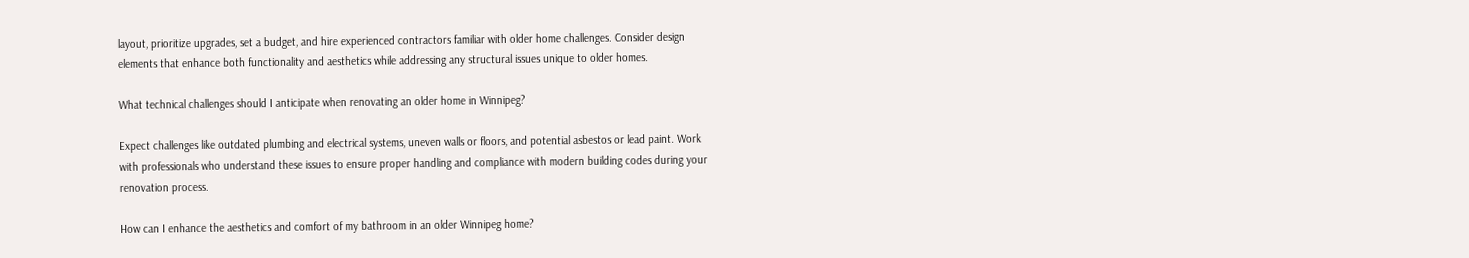layout, prioritize upgrades, set a budget, and hire experienced contractors familiar with older home challenges. Consider design elements that enhance both functionality and aesthetics while addressing any structural issues unique to older homes.

What technical challenges should I anticipate when renovating an older home in Winnipeg?

Expect challenges like outdated plumbing and electrical systems, uneven walls or floors, and potential asbestos or lead paint. Work with professionals who understand these issues to ensure proper handling and compliance with modern building codes during your renovation process.

How can I enhance the aesthetics and comfort of my bathroom in an older Winnipeg home?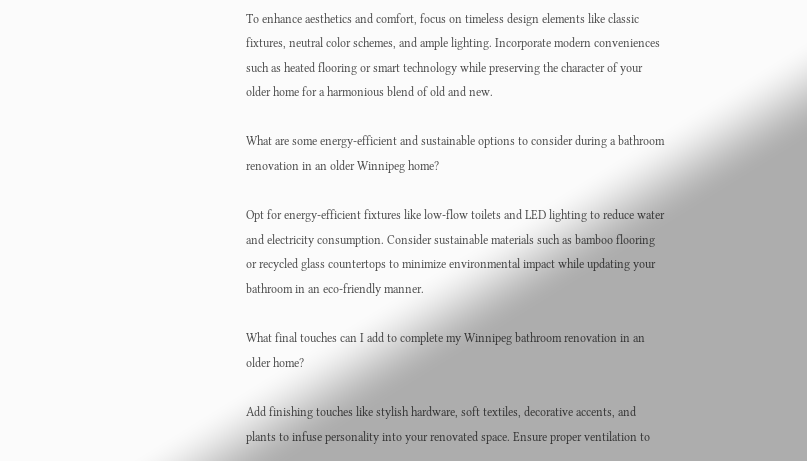To enhance aesthetics and comfort, focus on timeless design elements like classic fixtures, neutral color schemes, and ample lighting. Incorporate modern conveniences such as heated flooring or smart technology while preserving the character of your older home for a harmonious blend of old and new.

What are some energy-efficient and sustainable options to consider during a bathroom renovation in an older Winnipeg home?

Opt for energy-efficient fixtures like low-flow toilets and LED lighting to reduce water and electricity consumption. Consider sustainable materials such as bamboo flooring or recycled glass countertops to minimize environmental impact while updating your bathroom in an eco-friendly manner.

What final touches can I add to complete my Winnipeg bathroom renovation in an older home?

Add finishing touches like stylish hardware, soft textiles, decorative accents, and plants to infuse personality into your renovated space. Ensure proper ventilation to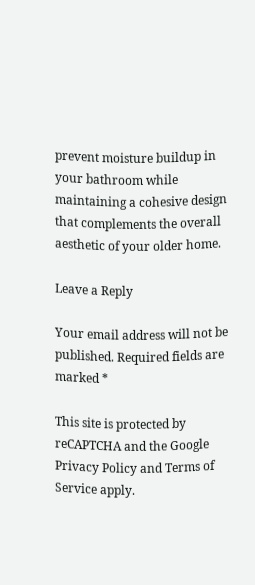prevent moisture buildup in your bathroom while maintaining a cohesive design that complements the overall aesthetic of your older home.

Leave a Reply

Your email address will not be published. Required fields are marked *

This site is protected by reCAPTCHA and the Google Privacy Policy and Terms of Service apply.